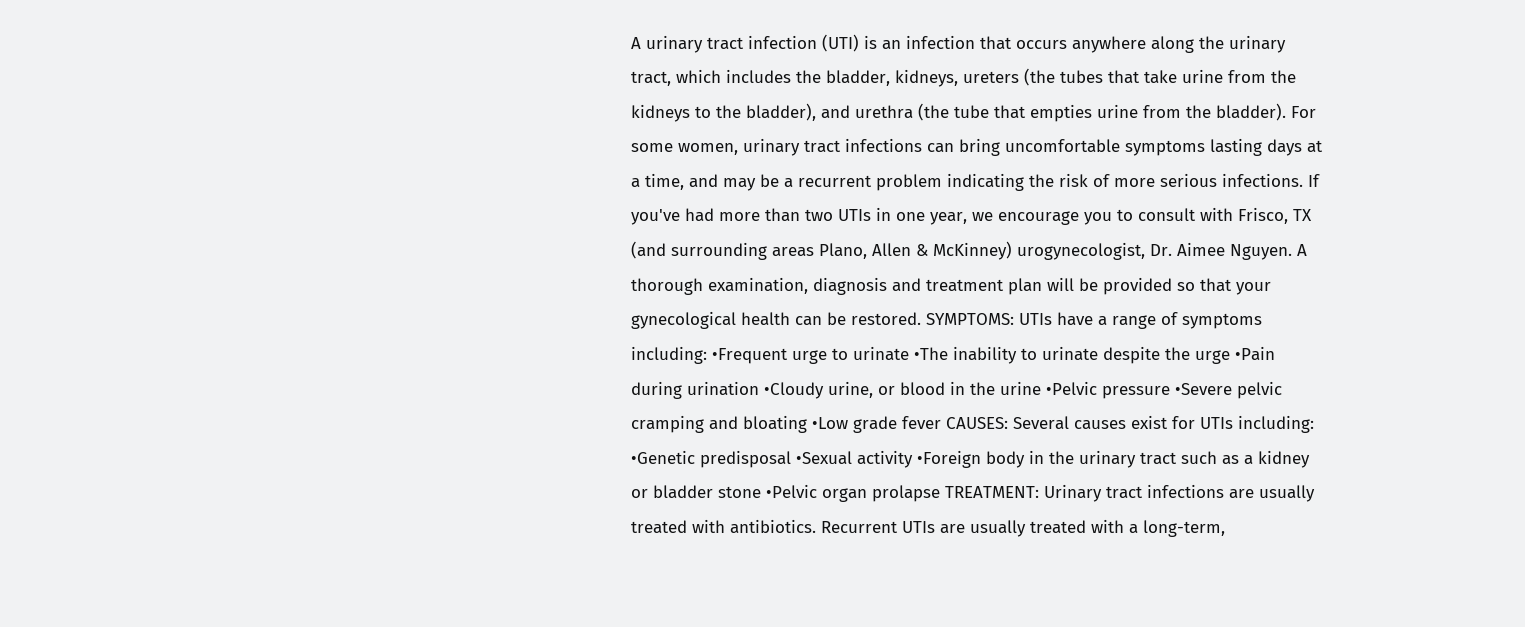A urinary tract infection (UTI) is an infection that occurs anywhere along the urinary tract, which includes the bladder, kidneys, ureters (the tubes that take urine from the kidneys to the bladder), and urethra (the tube that empties urine from the bladder). For some women, urinary tract infections can bring uncomfortable symptoms lasting days at a time, and may be a recurrent problem indicating the risk of more serious infections. If you've had more than two UTIs in one year, we encourage you to consult with Frisco, TX (and surrounding areas Plano, Allen & McKinney) urogynecologist, Dr. Aimee Nguyen. A thorough examination, diagnosis and treatment plan will be provided so that your gynecological health can be restored. SYMPTOMS: UTIs have a range of symptoms including: •Frequent urge to urinate •The inability to urinate despite the urge •Pain during urination •Cloudy urine, or blood in the urine •Pelvic pressure •Severe pelvic cramping and bloating •Low grade fever CAUSES: Several causes exist for UTIs including: •Genetic predisposal •Sexual activity •Foreign body in the urinary tract such as a kidney or bladder stone •Pelvic organ prolapse TREATMENT: Urinary tract infections are usually treated with antibiotics. Recurrent UTIs are usually treated with a long-term,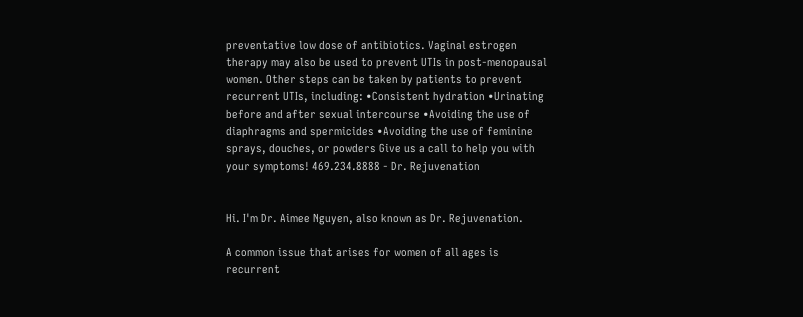preventative low dose of antibiotics. Vaginal estrogen therapy may also be used to prevent UTIs in post-menopausal women. Other steps can be taken by patients to prevent recurrent UTIs, including: •Consistent hydration •Urinating before and after sexual intercourse •Avoiding the use of diaphragms and spermicides •Avoiding the use of feminine sprays, douches, or powders Give us a call to help you with your symptoms! 469.234.8888 - Dr. Rejuvenation


Hi. I'm Dr. Aimee Nguyen, also known as Dr. Rejuvenation.

A common issue that arises for women of all ages is recurrent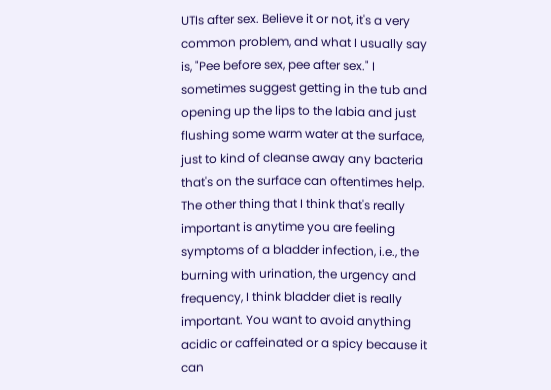UTIs after sex. Believe it or not, it's a very common problem, and what I usually say is, "Pee before sex, pee after sex." I sometimes suggest getting in the tub and opening up the lips to the labia and just flushing some warm water at the surface, just to kind of cleanse away any bacteria that's on the surface can oftentimes help. The other thing that I think that's really important is anytime you are feeling symptoms of a bladder infection, i.e., the burning with urination, the urgency and frequency, I think bladder diet is really important. You want to avoid anything acidic or caffeinated or a spicy because it can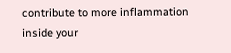contribute to more inflammation inside your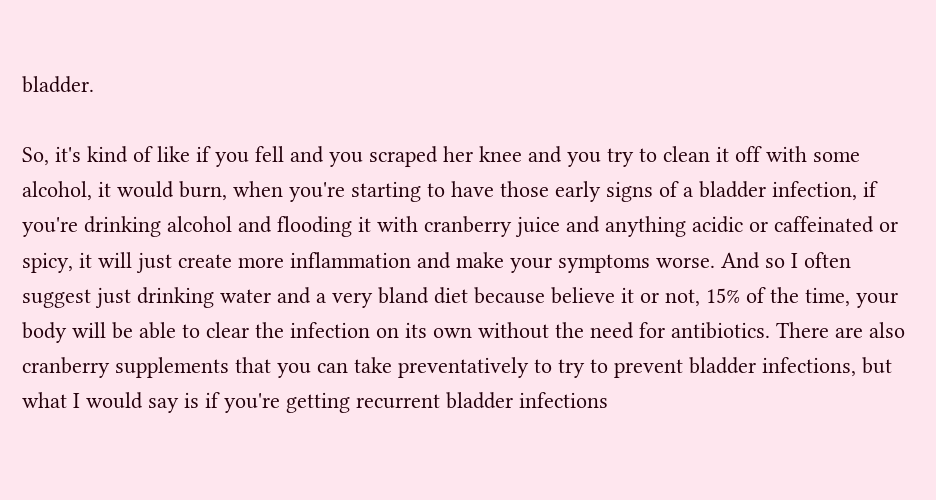bladder.

So, it's kind of like if you fell and you scraped her knee and you try to clean it off with some alcohol, it would burn, when you're starting to have those early signs of a bladder infection, if you're drinking alcohol and flooding it with cranberry juice and anything acidic or caffeinated or spicy, it will just create more inflammation and make your symptoms worse. And so I often suggest just drinking water and a very bland diet because believe it or not, 15% of the time, your body will be able to clear the infection on its own without the need for antibiotics. There are also cranberry supplements that you can take preventatively to try to prevent bladder infections, but what I would say is if you're getting recurrent bladder infections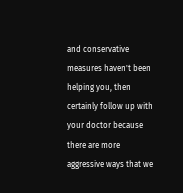and conservative measures haven't been helping you, then certainly follow up with your doctor because there are more aggressive ways that we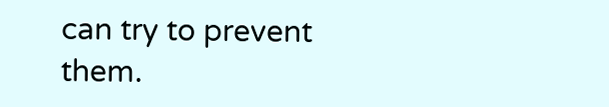can try to prevent them.